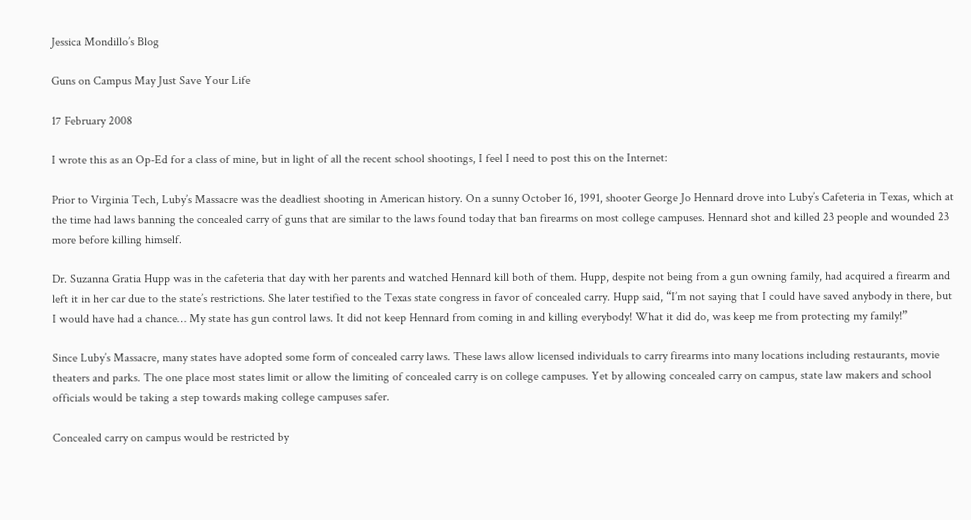Jessica Mondillo’s Blog

Guns on Campus May Just Save Your Life

17 February 2008

I wrote this as an Op-Ed for a class of mine, but in light of all the recent school shootings, I feel I need to post this on the Internet:

Prior to Virginia Tech, Luby’s Massacre was the deadliest shooting in American history. On a sunny October 16, 1991, shooter George Jo Hennard drove into Luby’s Cafeteria in Texas, which at the time had laws banning the concealed carry of guns that are similar to the laws found today that ban firearms on most college campuses. Hennard shot and killed 23 people and wounded 23 more before killing himself.

Dr. Suzanna Gratia Hupp was in the cafeteria that day with her parents and watched Hennard kill both of them. Hupp, despite not being from a gun owning family, had acquired a firearm and left it in her car due to the state’s restrictions. She later testified to the Texas state congress in favor of concealed carry. Hupp said, “I’m not saying that I could have saved anybody in there, but I would have had a chance… My state has gun control laws. It did not keep Hennard from coming in and killing everybody! What it did do, was keep me from protecting my family!”

Since Luby’s Massacre, many states have adopted some form of concealed carry laws. These laws allow licensed individuals to carry firearms into many locations including restaurants, movie theaters and parks. The one place most states limit or allow the limiting of concealed carry is on college campuses. Yet by allowing concealed carry on campus, state law makers and school officials would be taking a step towards making college campuses safer.

Concealed carry on campus would be restricted by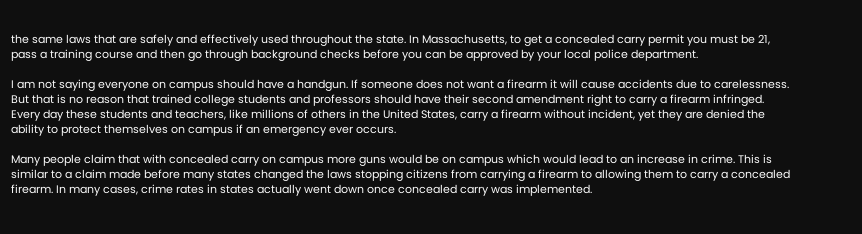the same laws that are safely and effectively used throughout the state. In Massachusetts, to get a concealed carry permit you must be 21, pass a training course and then go through background checks before you can be approved by your local police department.

I am not saying everyone on campus should have a handgun. If someone does not want a firearm it will cause accidents due to carelessness. But that is no reason that trained college students and professors should have their second amendment right to carry a firearm infringed. Every day these students and teachers, like millions of others in the United States, carry a firearm without incident, yet they are denied the ability to protect themselves on campus if an emergency ever occurs.

Many people claim that with concealed carry on campus more guns would be on campus which would lead to an increase in crime. This is similar to a claim made before many states changed the laws stopping citizens from carrying a firearm to allowing them to carry a concealed firearm. In many cases, crime rates in states actually went down once concealed carry was implemented.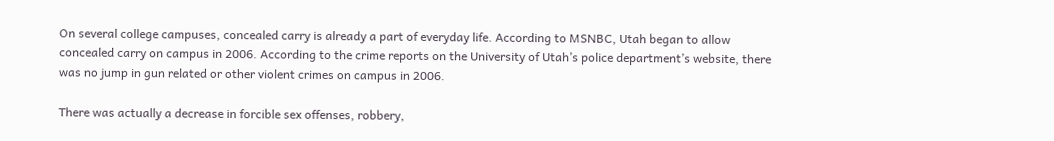On several college campuses, concealed carry is already a part of everyday life. According to MSNBC, Utah began to allow concealed carry on campus in 2006. According to the crime reports on the University of Utah’s police department’s website, there was no jump in gun related or other violent crimes on campus in 2006.

There was actually a decrease in forcible sex offenses, robbery,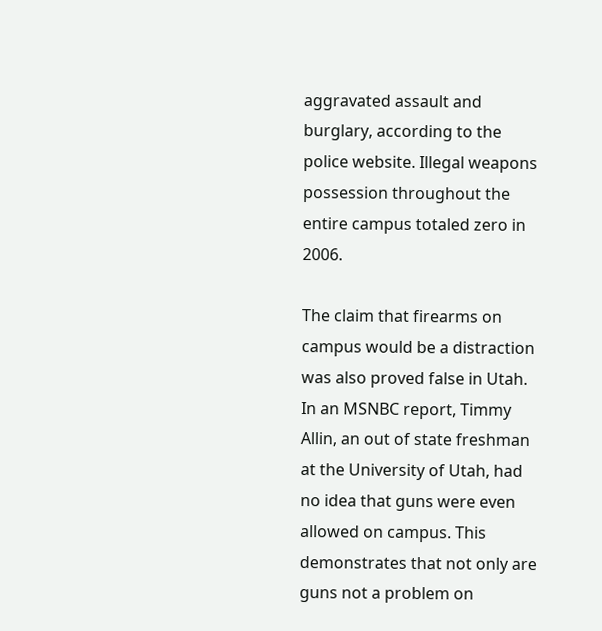aggravated assault and burglary, according to the police website. Illegal weapons possession throughout the entire campus totaled zero in 2006.

The claim that firearms on campus would be a distraction was also proved false in Utah. In an MSNBC report, Timmy Allin, an out of state freshman at the University of Utah, had no idea that guns were even allowed on campus. This demonstrates that not only are guns not a problem on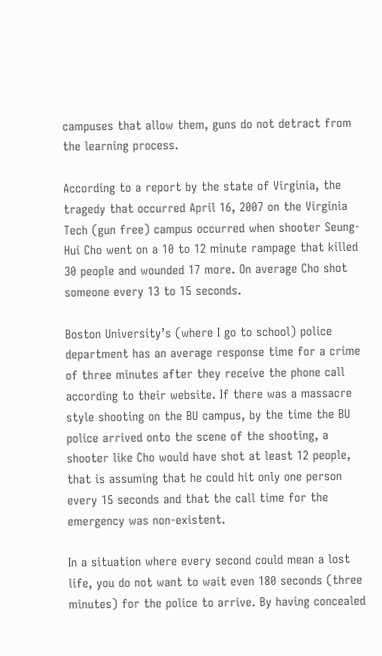campuses that allow them, guns do not detract from the learning process.

According to a report by the state of Virginia, the tragedy that occurred April 16, 2007 on the Virginia Tech (gun free) campus occurred when shooter Seung-Hui Cho went on a 10 to 12 minute rampage that killed 30 people and wounded 17 more. On average Cho shot someone every 13 to 15 seconds.

Boston University’s (where I go to school) police department has an average response time for a crime of three minutes after they receive the phone call according to their website. If there was a massacre style shooting on the BU campus, by the time the BU police arrived onto the scene of the shooting, a shooter like Cho would have shot at least 12 people, that is assuming that he could hit only one person every 15 seconds and that the call time for the emergency was non-existent.

In a situation where every second could mean a lost life, you do not want to wait even 180 seconds (three minutes) for the police to arrive. By having concealed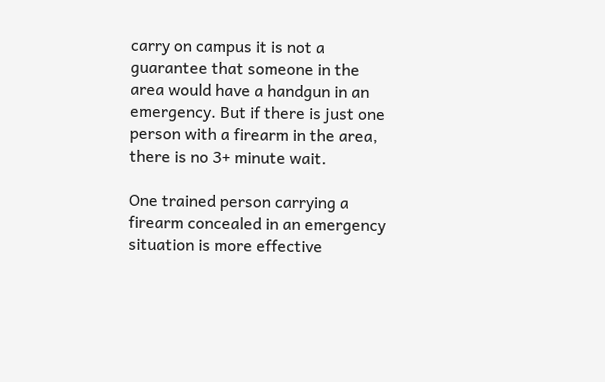carry on campus it is not a guarantee that someone in the area would have a handgun in an emergency. But if there is just one person with a firearm in the area, there is no 3+ minute wait.

One trained person carrying a firearm concealed in an emergency situation is more effective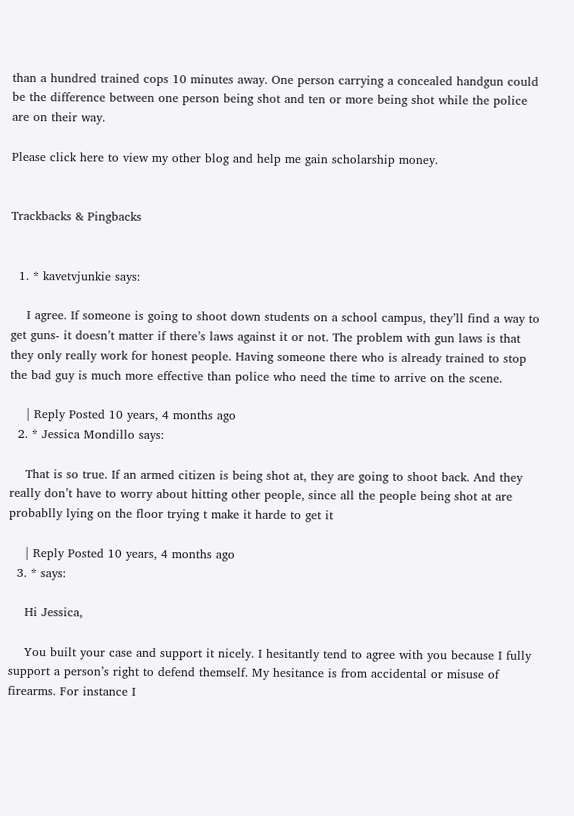than a hundred trained cops 10 minutes away. One person carrying a concealed handgun could be the difference between one person being shot and ten or more being shot while the police are on their way.

Please click here to view my other blog and help me gain scholarship money.


Trackbacks & Pingbacks


  1. * kavetvjunkie says:

    I agree. If someone is going to shoot down students on a school campus, they’ll find a way to get guns- it doesn’t matter if there’s laws against it or not. The problem with gun laws is that they only really work for honest people. Having someone there who is already trained to stop the bad guy is much more effective than police who need the time to arrive on the scene.

    | Reply Posted 10 years, 4 months ago
  2. * Jessica Mondillo says:

    That is so true. If an armed citizen is being shot at, they are going to shoot back. And they really don’t have to worry about hitting other people, since all the people being shot at are probablly lying on the floor trying t make it harde to get it

    | Reply Posted 10 years, 4 months ago
  3. * says:

    Hi Jessica,

    You built your case and support it nicely. I hesitantly tend to agree with you because I fully support a person’s right to defend themself. My hesitance is from accidental or misuse of firearms. For instance I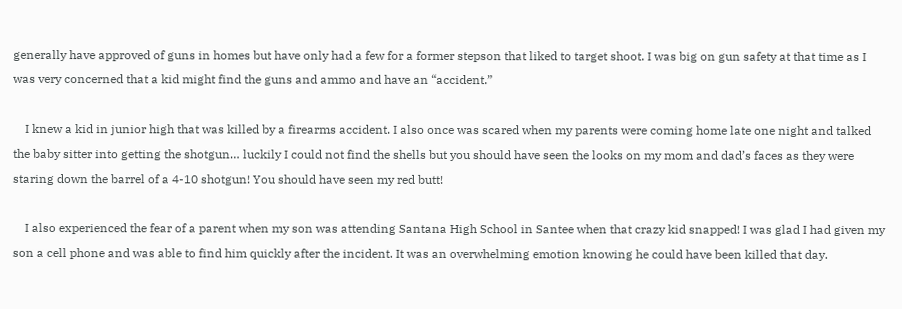generally have approved of guns in homes but have only had a few for a former stepson that liked to target shoot. I was big on gun safety at that time as I was very concerned that a kid might find the guns and ammo and have an “accident.”

    I knew a kid in junior high that was killed by a firearms accident. I also once was scared when my parents were coming home late one night and talked the baby sitter into getting the shotgun… luckily I could not find the shells but you should have seen the looks on my mom and dad’s faces as they were staring down the barrel of a 4-10 shotgun! You should have seen my red butt!

    I also experienced the fear of a parent when my son was attending Santana High School in Santee when that crazy kid snapped! I was glad I had given my son a cell phone and was able to find him quickly after the incident. It was an overwhelming emotion knowing he could have been killed that day.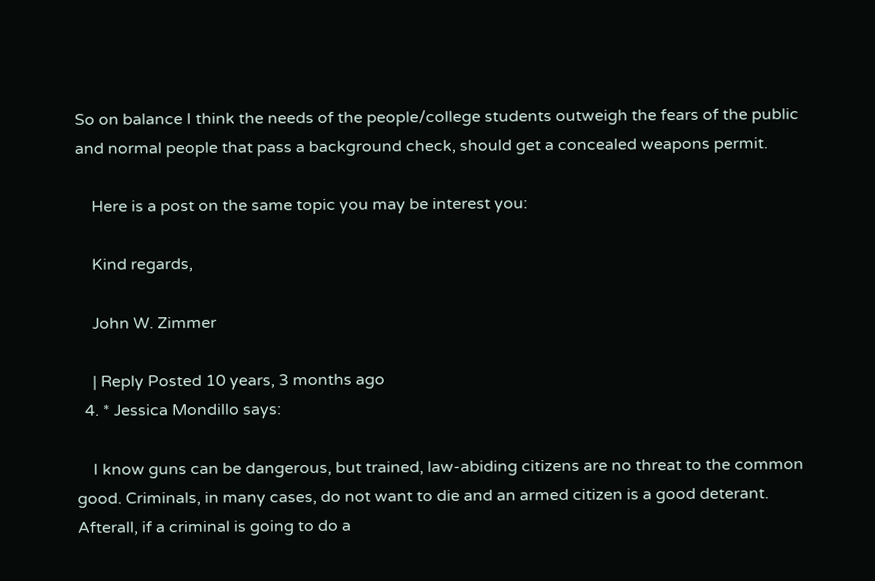So on balance I think the needs of the people/college students outweigh the fears of the public and normal people that pass a background check, should get a concealed weapons permit.

    Here is a post on the same topic you may be interest you:

    Kind regards,

    John W. Zimmer

    | Reply Posted 10 years, 3 months ago
  4. * Jessica Mondillo says:

    I know guns can be dangerous, but trained, law-abiding citizens are no threat to the common good. Criminals, in many cases, do not want to die and an armed citizen is a good deterant. Afterall, if a criminal is going to do a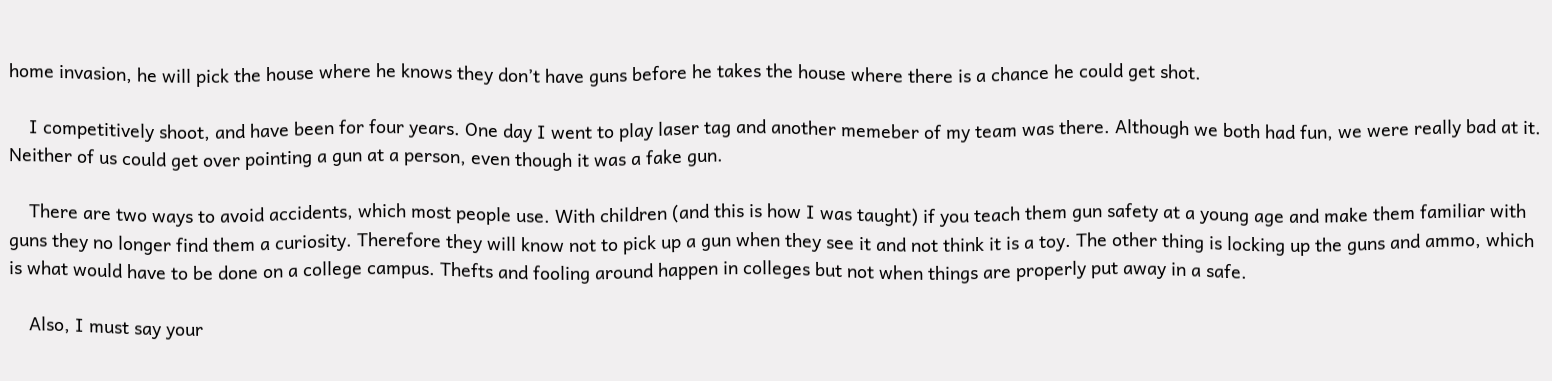home invasion, he will pick the house where he knows they don’t have guns before he takes the house where there is a chance he could get shot.

    I competitively shoot, and have been for four years. One day I went to play laser tag and another memeber of my team was there. Although we both had fun, we were really bad at it. Neither of us could get over pointing a gun at a person, even though it was a fake gun.

    There are two ways to avoid accidents, which most people use. With children (and this is how I was taught) if you teach them gun safety at a young age and make them familiar with guns they no longer find them a curiosity. Therefore they will know not to pick up a gun when they see it and not think it is a toy. The other thing is locking up the guns and ammo, which is what would have to be done on a college campus. Thefts and fooling around happen in colleges but not when things are properly put away in a safe.

    Also, I must say your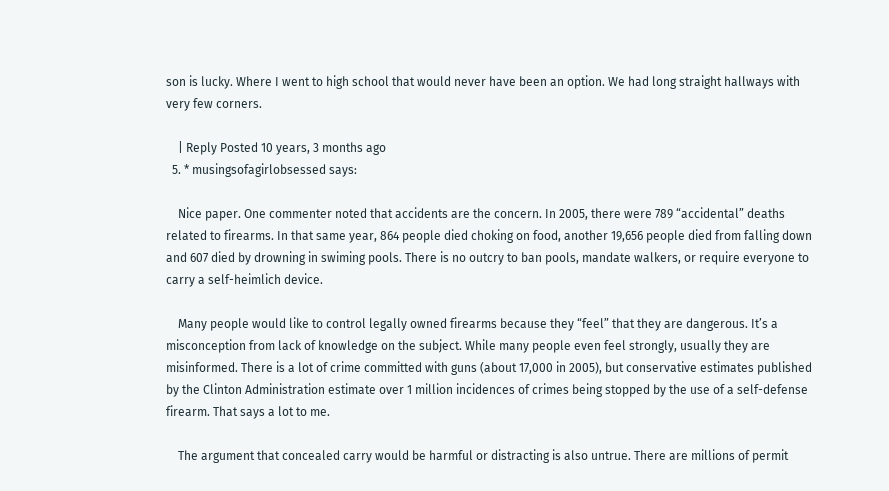son is lucky. Where I went to high school that would never have been an option. We had long straight hallways with very few corners.

    | Reply Posted 10 years, 3 months ago
  5. * musingsofagirlobsessed says:

    Nice paper. One commenter noted that accidents are the concern. In 2005, there were 789 “accidental” deaths related to firearms. In that same year, 864 people died choking on food, another 19,656 people died from falling down and 607 died by drowning in swiming pools. There is no outcry to ban pools, mandate walkers, or require everyone to carry a self-heimlich device.

    Many people would like to control legally owned firearms because they “feel” that they are dangerous. It’s a misconception from lack of knowledge on the subject. While many people even feel strongly, usually they are misinformed. There is a lot of crime committed with guns (about 17,000 in 2005), but conservative estimates published by the Clinton Administration estimate over 1 million incidences of crimes being stopped by the use of a self-defense firearm. That says a lot to me.

    The argument that concealed carry would be harmful or distracting is also untrue. There are millions of permit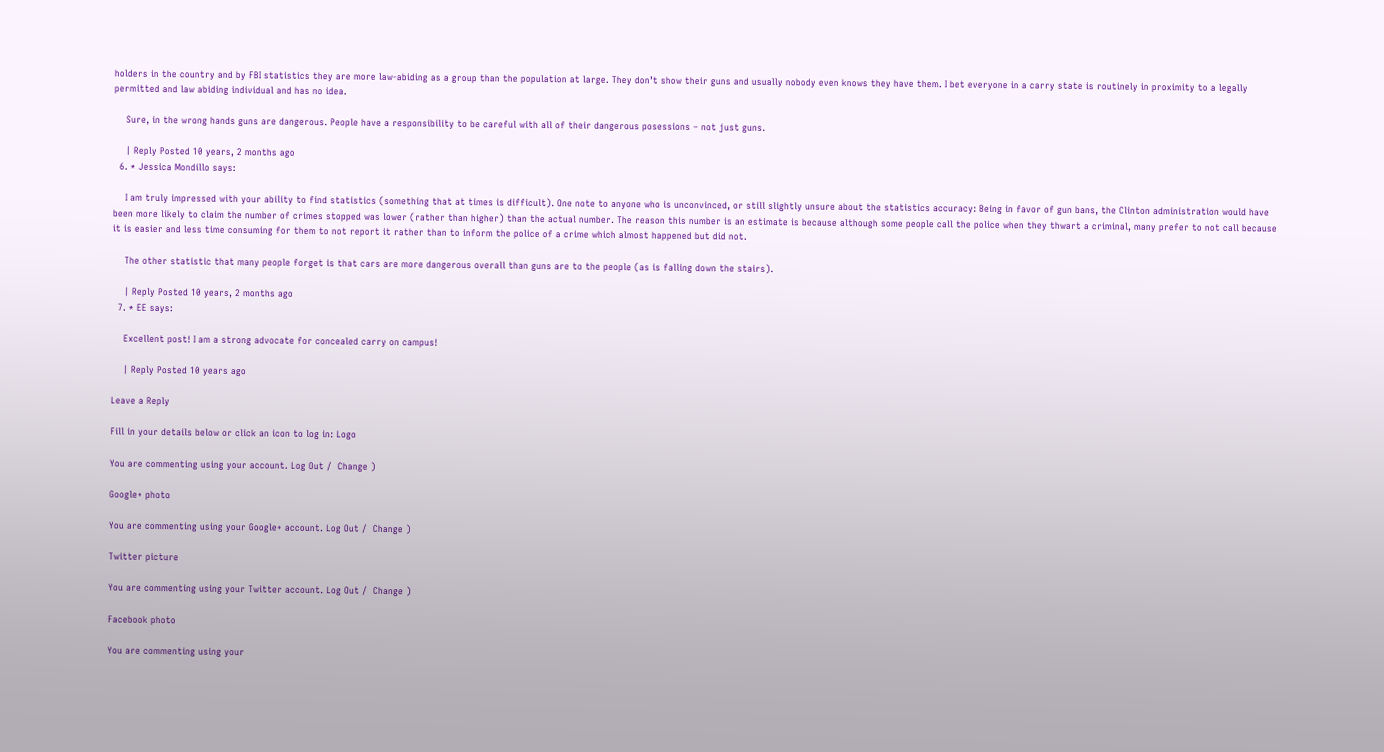holders in the country and by FBI statistics they are more law-abiding as a group than the population at large. They don’t show their guns and usually nobody even knows they have them. I bet everyone in a carry state is routinely in proximity to a legally permitted and law abiding individual and has no idea.

    Sure, in the wrong hands guns are dangerous. People have a responsibility to be careful with all of their dangerous posessions – not just guns.

    | Reply Posted 10 years, 2 months ago
  6. * Jessica Mondillo says:

    I am truly impressed with your ability to find statistics (something that at times is difficult). One note to anyone who is unconvinced, or still slightly unsure about the statistics accuracy: Being in favor of gun bans, the Clinton administration would have been more likely to claim the number of crimes stopped was lower (rather than higher) than the actual number. The reason this number is an estimate is because although some people call the police when they thwart a criminal, many prefer to not call because it is easier and less time consuming for them to not report it rather than to inform the police of a crime which almost happened but did not.

    The other statistic that many people forget is that cars are more dangerous overall than guns are to the people (as is falling down the stairs).

    | Reply Posted 10 years, 2 months ago
  7. * EE says:

    Excellent post! I am a strong advocate for concealed carry on campus!

    | Reply Posted 10 years ago

Leave a Reply

Fill in your details below or click an icon to log in: Logo

You are commenting using your account. Log Out /  Change )

Google+ photo

You are commenting using your Google+ account. Log Out /  Change )

Twitter picture

You are commenting using your Twitter account. Log Out /  Change )

Facebook photo

You are commenting using your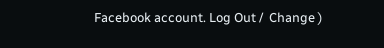Facebook account. Log Out /  Change )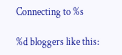Connecting to %s

%d bloggers like this: